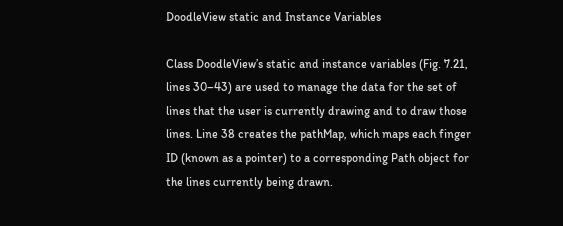DoodleView static and Instance Variables

Class DoodleView’s static and instance variables (Fig. 7.21, lines 30–43) are used to manage the data for the set of lines that the user is currently drawing and to draw those lines. Line 38 creates the pathMap, which maps each finger ID (known as a pointer) to a corresponding Path object for the lines currently being drawn.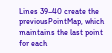Lines 39–40 create the previousPointMap, which maintains the last point for each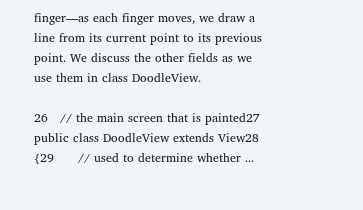finger—as each finger moves, we draw a line from its current point to its previous point. We discuss the other fields as we use them in class DoodleView.

26   // the main screen that is painted27   public class DoodleView extends View28   {29      // used to determine whether ...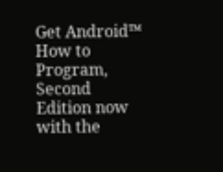Get Android™ How to Program, Second Edition now with the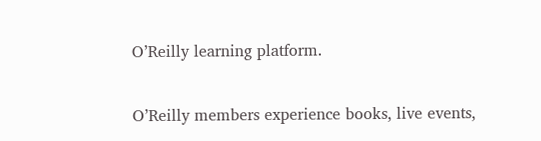O’Reilly learning platform.

O’Reilly members experience books, live events,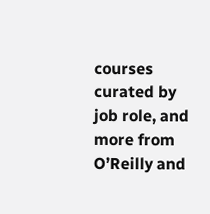courses curated by job role, and more from O’Reilly and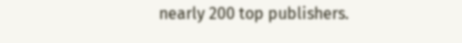nearly 200 top publishers.